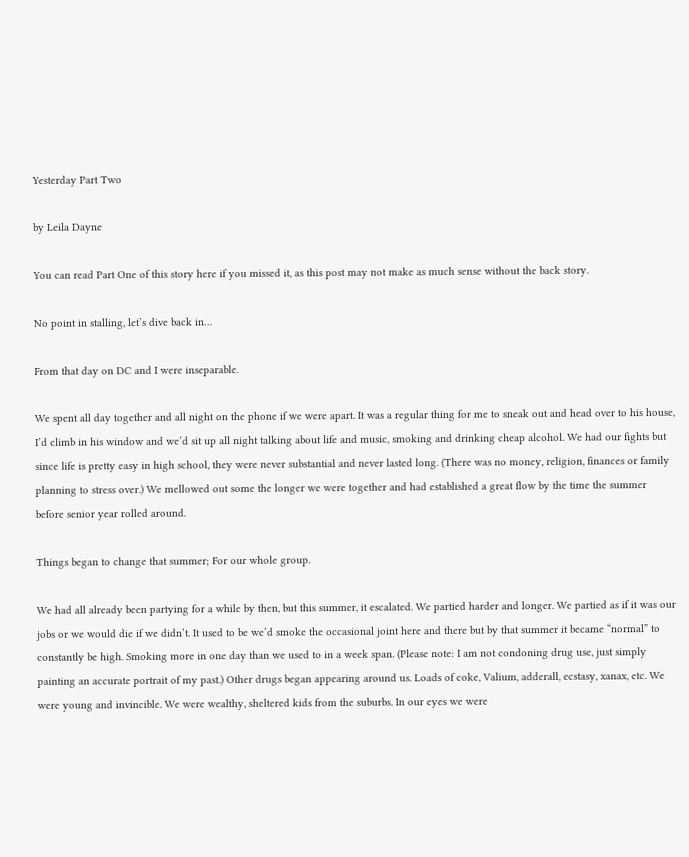Yesterday Part Two

by Leila Dayne

You can read Part One of this story here if you missed it, as this post may not make as much sense without the back story.

No point in stalling, let’s dive back in…

From that day on DC and I were inseparable.

We spent all day together and all night on the phone if we were apart. It was a regular thing for me to sneak out and head over to his house, I’d climb in his window and we’d sit up all night talking about life and music, smoking and drinking cheap alcohol. We had our fights but since life is pretty easy in high school, they were never substantial and never lasted long. (There was no money, religion, finances or family planning to stress over.) We mellowed out some the longer we were together and had established a great flow by the time the summer before senior year rolled around.

Things began to change that summer; For our whole group.

We had all already been partying for a while by then, but this summer, it escalated. We partied harder and longer. We partied as if it was our jobs or we would die if we didn’t. It used to be we’d smoke the occasional joint here and there but by that summer it became “normal” to constantly be high. Smoking more in one day than we used to in a week span. (Please note: I am not condoning drug use, just simply painting an accurate portrait of my past.) Other drugs began appearing around us. Loads of coke, Valium, adderall, ecstasy, xanax, etc. We were young and invincible. We were wealthy, sheltered kids from the suburbs. In our eyes we were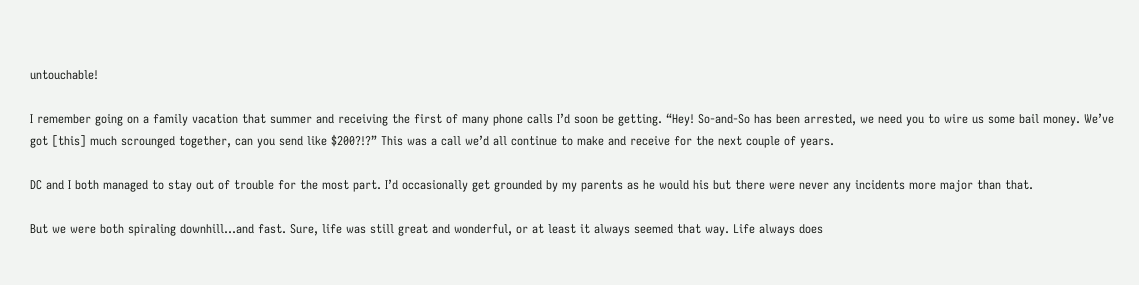untouchable!

I remember going on a family vacation that summer and receiving the first of many phone calls I’d soon be getting. “Hey! So-and-So has been arrested, we need you to wire us some bail money. We’ve got [this] much scrounged together, can you send like $200?!?” This was a call we’d all continue to make and receive for the next couple of years.

DC and I both managed to stay out of trouble for the most part. I’d occasionally get grounded by my parents as he would his but there were never any incidents more major than that.

But we were both spiraling downhill…and fast. Sure, life was still great and wonderful, or at least it always seemed that way. Life always does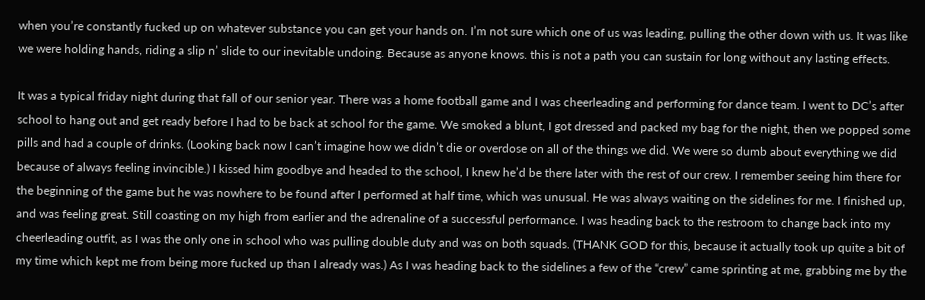when you’re constantly fucked up on whatever substance you can get your hands on. I’m not sure which one of us was leading, pulling the other down with us. It was like we were holding hands, riding a slip n’ slide to our inevitable undoing. Because as anyone knows. this is not a path you can sustain for long without any lasting effects.

It was a typical friday night during that fall of our senior year. There was a home football game and I was cheerleading and performing for dance team. I went to DC’s after school to hang out and get ready before I had to be back at school for the game. We smoked a blunt, I got dressed and packed my bag for the night, then we popped some pills and had a couple of drinks. (Looking back now I can’t imagine how we didn’t die or overdose on all of the things we did. We were so dumb about everything we did because of always feeling invincible.) I kissed him goodbye and headed to the school, I knew he’d be there later with the rest of our crew. I remember seeing him there for the beginning of the game but he was nowhere to be found after I performed at half time, which was unusual. He was always waiting on the sidelines for me. I finished up, and was feeling great. Still coasting on my high from earlier and the adrenaline of a successful performance. I was heading back to the restroom to change back into my cheerleading outfit, as I was the only one in school who was pulling double duty and was on both squads. (THANK GOD for this, because it actually took up quite a bit of my time which kept me from being more fucked up than I already was.) As I was heading back to the sidelines a few of the “crew” came sprinting at me, grabbing me by the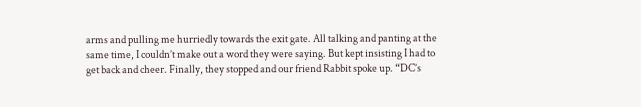arms and pulling me hurriedly towards the exit gate. All talking and panting at the same time, I couldn’t make out a word they were saying. But kept insisting I had to get back and cheer. Finally, they stopped and our friend Rabbit spoke up. “DC’s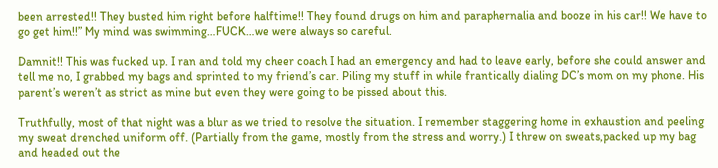been arrested!! They busted him right before halftime!! They found drugs on him and paraphernalia and booze in his car!! We have to go get him!!” My mind was swimming…FUCK…we were always so careful.

Damnit!! This was fucked up. I ran and told my cheer coach I had an emergency and had to leave early, before she could answer and tell me no, I grabbed my bags and sprinted to my friend’s car. Piling my stuff in while frantically dialing DC’s mom on my phone. His parent’s weren’t as strict as mine but even they were going to be pissed about this.

Truthfully, most of that night was a blur as we tried to resolve the situation. I remember staggering home in exhaustion and peeling my sweat drenched uniform off. (Partially from the game, mostly from the stress and worry.) I threw on sweats,packed up my bag and headed out the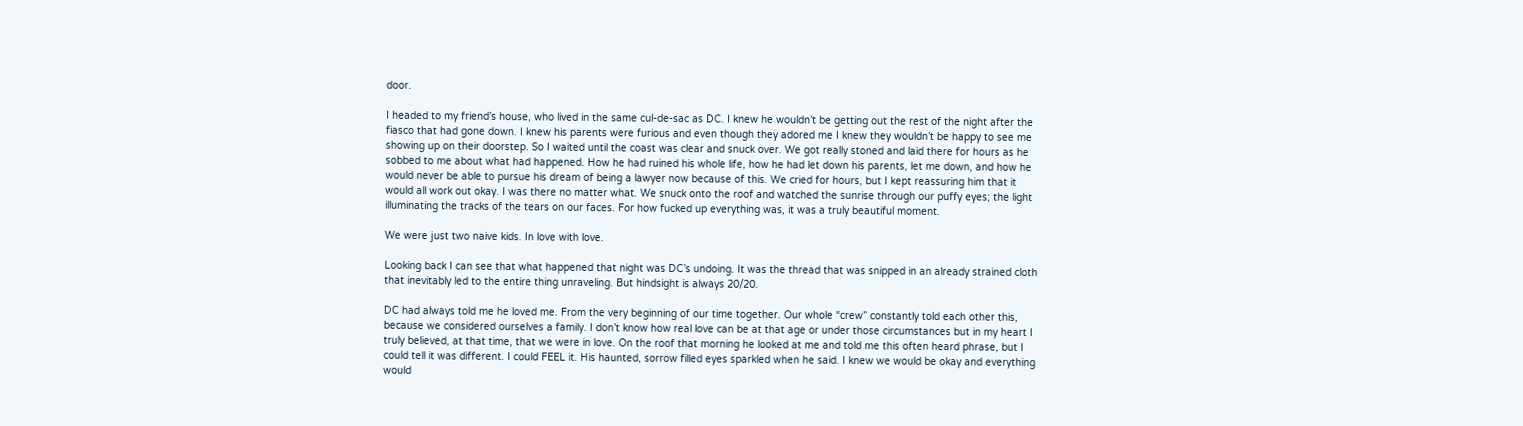door.

I headed to my friend’s house, who lived in the same cul-de-sac as DC. I knew he wouldn’t be getting out the rest of the night after the fiasco that had gone down. I knew his parents were furious and even though they adored me I knew they wouldn’t be happy to see me showing up on their doorstep. So I waited until the coast was clear and snuck over. We got really stoned and laid there for hours as he sobbed to me about what had happened. How he had ruined his whole life, how he had let down his parents, let me down, and how he would never be able to pursue his dream of being a lawyer now because of this. We cried for hours, but I kept reassuring him that it would all work out okay. I was there no matter what. We snuck onto the roof and watched the sunrise through our puffy eyes; the light illuminating the tracks of the tears on our faces. For how fucked up everything was, it was a truly beautiful moment.

We were just two naive kids. In love with love.

Looking back I can see that what happened that night was DC’s undoing. It was the thread that was snipped in an already strained cloth that inevitably led to the entire thing unraveling. But hindsight is always 20/20.

DC had always told me he loved me. From the very beginning of our time together. Our whole “crew” constantly told each other this, because we considered ourselves a family. I don’t know how real love can be at that age or under those circumstances but in my heart I truly believed, at that time, that we were in love. On the roof that morning he looked at me and told me this often heard phrase, but I could tell it was different. I could FEEL it. His haunted, sorrow filled eyes sparkled when he said. I knew we would be okay and everything would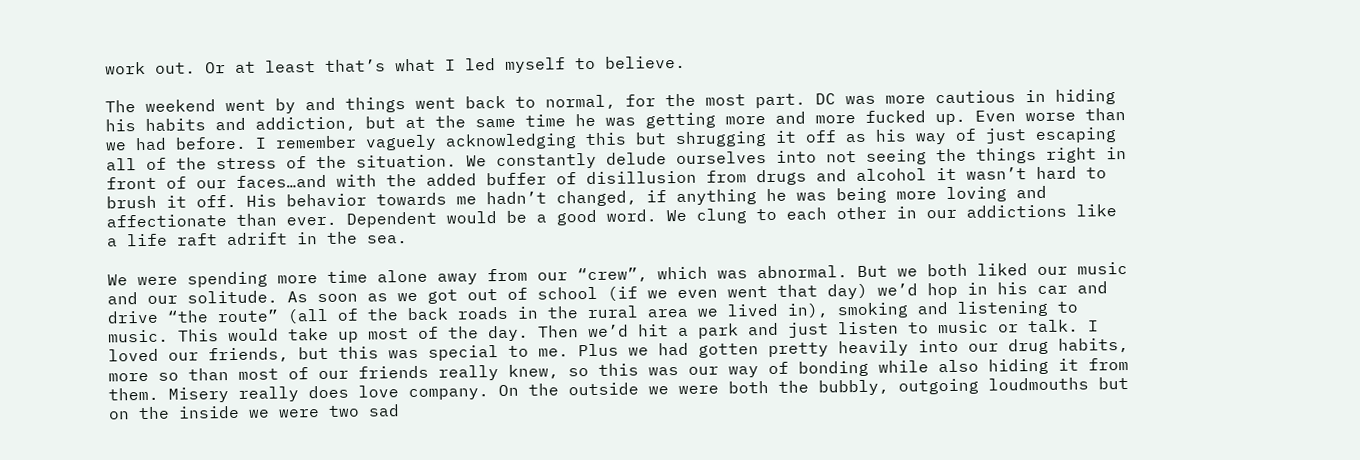work out. Or at least that’s what I led myself to believe.

The weekend went by and things went back to normal, for the most part. DC was more cautious in hiding his habits and addiction, but at the same time he was getting more and more fucked up. Even worse than we had before. I remember vaguely acknowledging this but shrugging it off as his way of just escaping all of the stress of the situation. We constantly delude ourselves into not seeing the things right in front of our faces…and with the added buffer of disillusion from drugs and alcohol it wasn’t hard to brush it off. His behavior towards me hadn’t changed, if anything he was being more loving and affectionate than ever. Dependent would be a good word. We clung to each other in our addictions like a life raft adrift in the sea.

We were spending more time alone away from our “crew”, which was abnormal. But we both liked our music and our solitude. As soon as we got out of school (if we even went that day) we’d hop in his car and drive “the route” (all of the back roads in the rural area we lived in), smoking and listening to music. This would take up most of the day. Then we’d hit a park and just listen to music or talk. I loved our friends, but this was special to me. Plus we had gotten pretty heavily into our drug habits, more so than most of our friends really knew, so this was our way of bonding while also hiding it from them. Misery really does love company. On the outside we were both the bubbly, outgoing loudmouths but on the inside we were two sad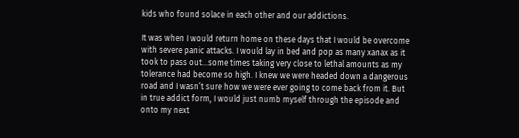kids who found solace in each other and our addictions.

It was when I would return home on these days that I would be overcome with severe panic attacks. I would lay in bed and pop as many xanax as it took to pass out…some times taking very close to lethal amounts as my tolerance had become so high. I knew we were headed down a dangerous road and I wasn’t sure how we were ever going to come back from it. But in true addict form, I would just numb myself through the episode and onto my next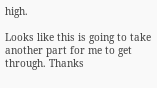high.

Looks like this is going to take another part for me to get through. Thanks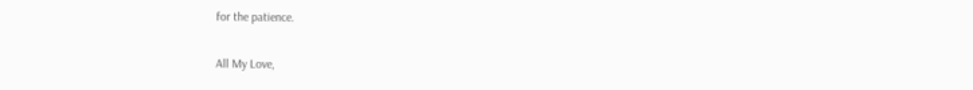for the patience.

All My Love,